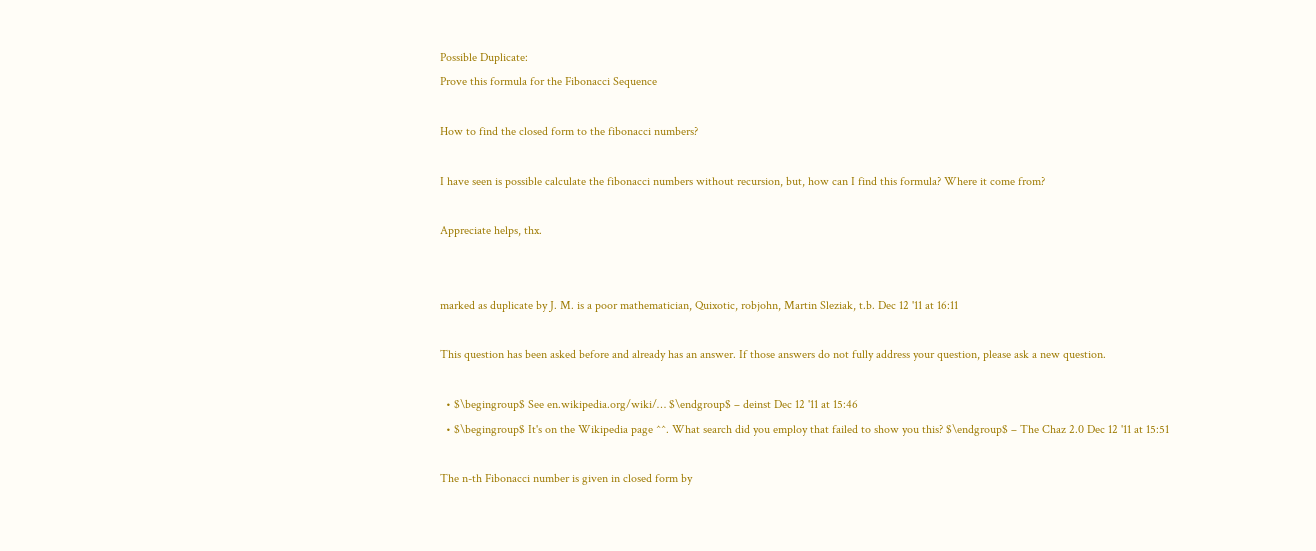Possible Duplicate:
Prove this formula for the Fibonacci Sequence

How to find the closed form to the fibonacci numbers?

I have seen is possible calculate the fibonacci numbers without recursion, but, how can I find this formula? Where it come from?

Appreciate helps, thx.


marked as duplicate by J. M. is a poor mathematician, Quixotic, robjohn, Martin Sleziak, t.b. Dec 12 '11 at 16:11

This question has been asked before and already has an answer. If those answers do not fully address your question, please ask a new question.

  • $\begingroup$ See en.wikipedia.org/wiki/… $\endgroup$ – deinst Dec 12 '11 at 15:46
  • $\begingroup$ It's on the Wikipedia page ^^. What search did you employ that failed to show you this? $\endgroup$ – The Chaz 2.0 Dec 12 '11 at 15:51

The n-th Fibonacci number is given in closed form by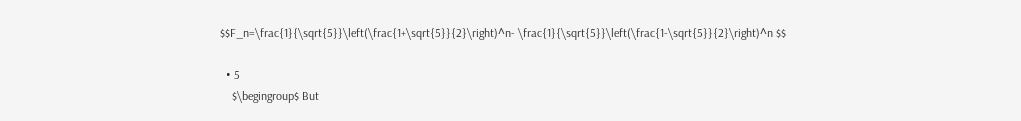$$F_n=\frac{1}{\sqrt{5}}\left(\frac{1+\sqrt{5}}{2}\right)^n- \frac{1}{\sqrt{5}}\left(\frac{1-\sqrt{5}}{2}\right)^n $$

  • 5
    $\begingroup$ But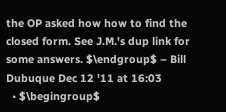the OP asked how how to find the closed form. See J.M.'s dup link for some answers. $\endgroup$ – Bill Dubuque Dec 12 '11 at 16:03
  • $\begingroup$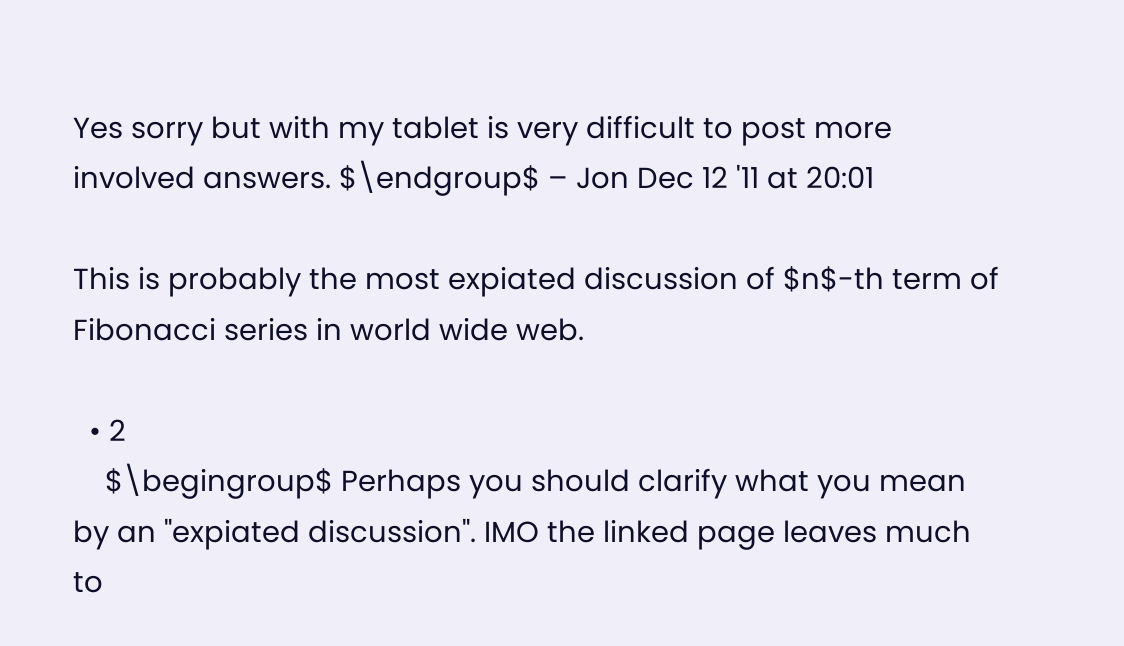Yes sorry but with my tablet is very difficult to post more involved answers. $\endgroup$ – Jon Dec 12 '11 at 20:01

This is probably the most expiated discussion of $n$-th term of Fibonacci series in world wide web.

  • 2
    $\begingroup$ Perhaps you should clarify what you mean by an "expiated discussion". IMO the linked page leaves much to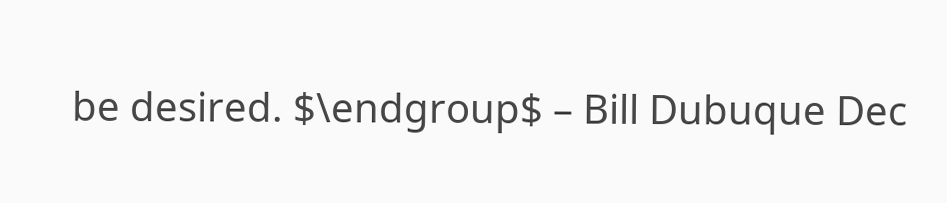be desired. $\endgroup$ – Bill Dubuque Dec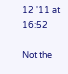12 '11 at 16:52

Not the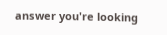answer you're looking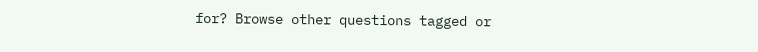for? Browse other questions tagged or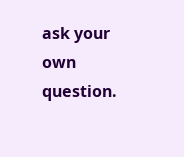ask your own question.